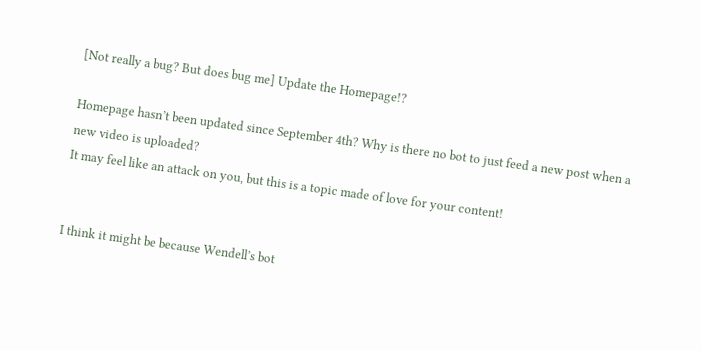[Not really a bug? But does bug me] Update the Homepage!?

Homepage hasn’t been updated since September 4th? Why is there no bot to just feed a new post when a new video is uploaded?
It may feel like an attack on you, but this is a topic made of love for your content!


I think it might be because Wendell’s bot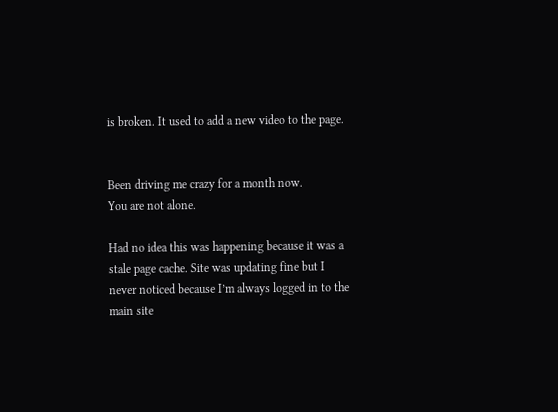is broken. It used to add a new video to the page.


Been driving me crazy for a month now.
You are not alone.

Had no idea this was happening because it was a stale page cache. Site was updating fine but I never noticed because I’m always logged in to the main site